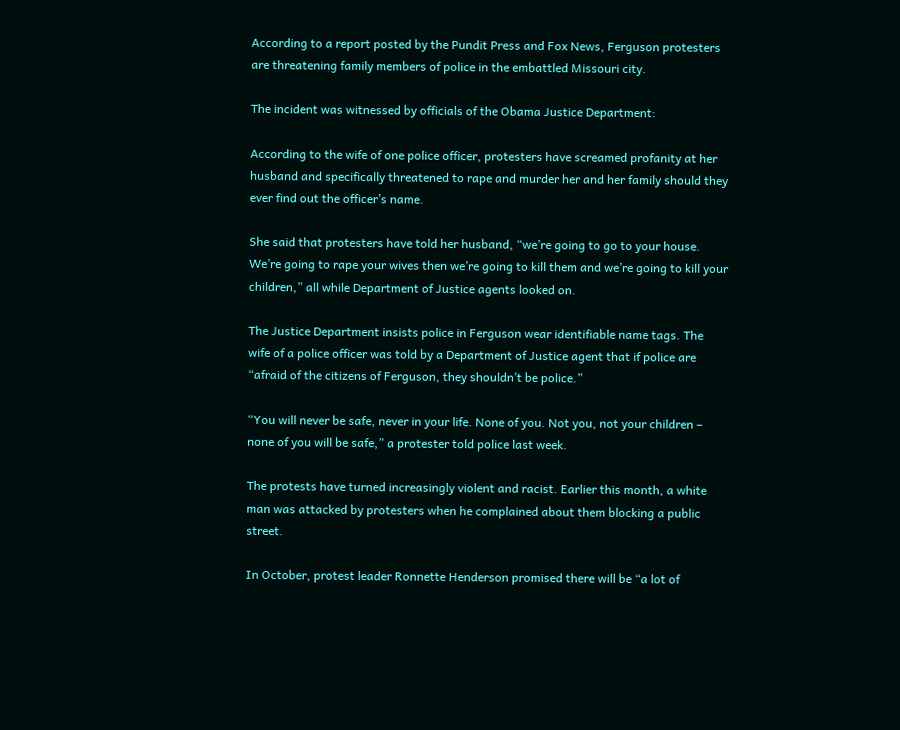According to a report posted by the Pundit Press and Fox News, Ferguson protesters are threatening family members of police in the embattled Missouri city.

The incident was witnessed by officials of the Obama Justice Department:

According to the wife of one police officer, protesters have screamed profanity at her husband and specifically threatened to rape and murder her and her family should they ever find out the officer’s name.

She said that protesters have told her husband, “we’re going to go to your house. We’re going to rape your wives then we’re going to kill them and we’re going to kill your children,” all while Department of Justice agents looked on.

The Justice Department insists police in Ferguson wear identifiable name tags. The wife of a police officer was told by a Department of Justice agent that if police are “afraid of the citizens of Ferguson, they shouldn’t be police.”

“You will never be safe, never in your life. None of you. Not you, not your children – none of you will be safe,” a protester told police last week.

The protests have turned increasingly violent and racist. Earlier this month, a white man was attacked by protesters when he complained about them blocking a public street.

In October, protest leader Ronnette Henderson promised there will be “a lot of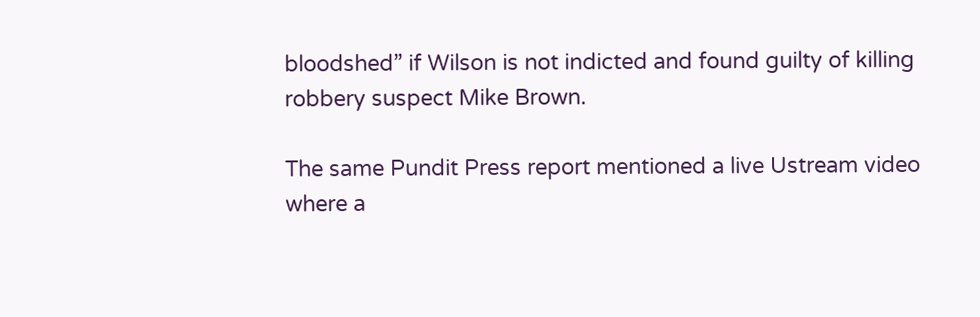bloodshed” if Wilson is not indicted and found guilty of killing robbery suspect Mike Brown.

The same Pundit Press report mentioned a live Ustream video where a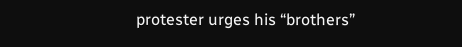protester urges his “brothers”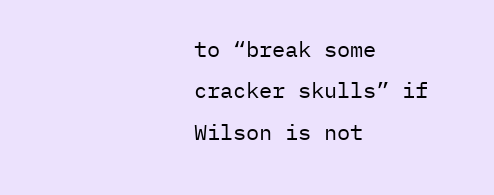to “break some cracker skulls” if Wilson is not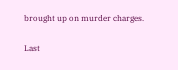brought up on murder charges.

Last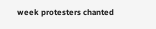week protesters chanted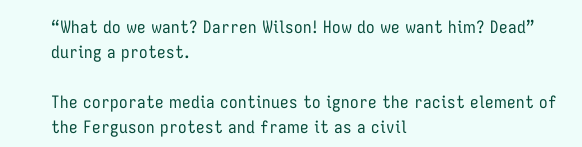“What do we want? Darren Wilson! How do we want him? Dead” during a protest.

The corporate media continues to ignore the racist element of the Ferguson protest and frame it as a civil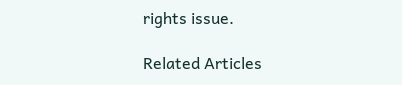rights issue.

Related Articles